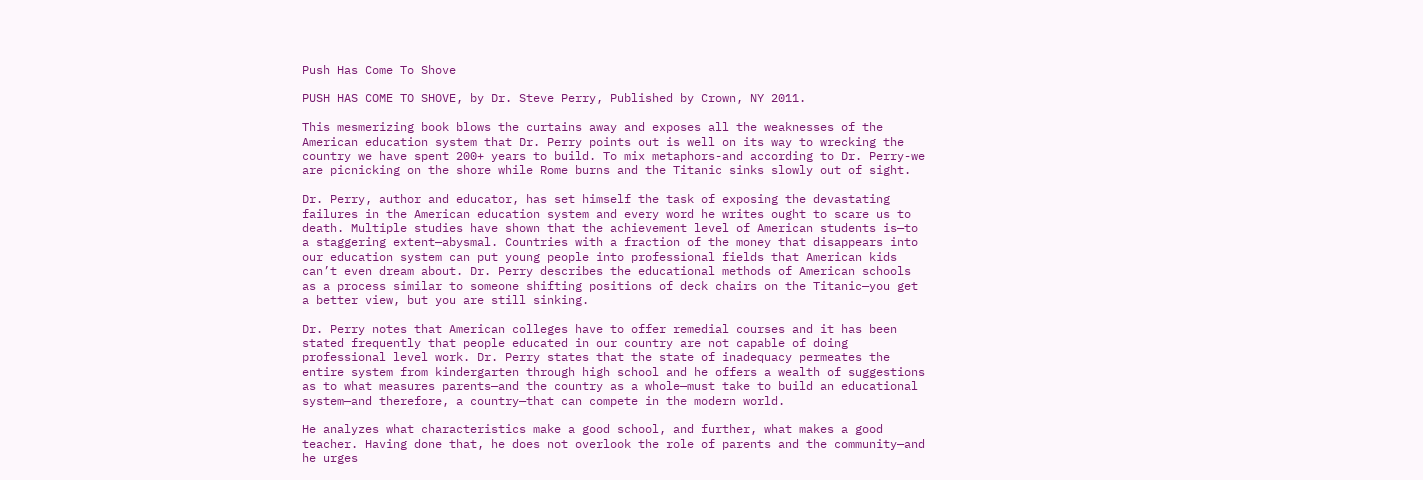Push Has Come To Shove

PUSH HAS COME TO SHOVE, by Dr. Steve Perry, Published by Crown, NY 2011.

This mesmerizing book blows the curtains away and exposes all the weaknesses of the American education system that Dr. Perry points out is well on its way to wrecking the country we have spent 200+ years to build. To mix metaphors-and according to Dr. Perry-we are picnicking on the shore while Rome burns and the Titanic sinks slowly out of sight.

Dr. Perry, author and educator, has set himself the task of exposing the devastating failures in the American education system and every word he writes ought to scare us to death. Multiple studies have shown that the achievement level of American students is—to a staggering extent—abysmal. Countries with a fraction of the money that disappears into our education system can put young people into professional fields that American kids can’t even dream about. Dr. Perry describes the educational methods of American schools as a process similar to someone shifting positions of deck chairs on the Titanic—you get a better view, but you are still sinking.

Dr. Perry notes that American colleges have to offer remedial courses and it has been stated frequently that people educated in our country are not capable of doing professional level work. Dr. Perry states that the state of inadequacy permeates the entire system from kindergarten through high school and he offers a wealth of suggestions as to what measures parents—and the country as a whole—must take to build an educational system—and therefore, a country—that can compete in the modern world.

He analyzes what characteristics make a good school, and further, what makes a good teacher. Having done that, he does not overlook the role of parents and the community—and he urges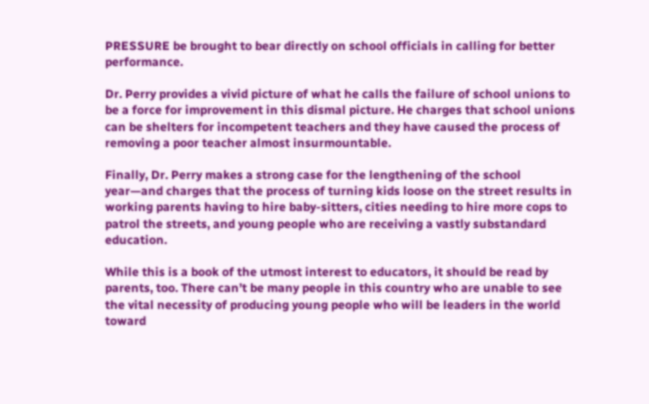PRESSURE be brought to bear directly on school officials in calling for better performance.

Dr. Perry provides a vivid picture of what he calls the failure of school unions to be a force for improvement in this dismal picture. He charges that school unions can be shelters for incompetent teachers and they have caused the process of removing a poor teacher almost insurmountable.

Finally, Dr. Perry makes a strong case for the lengthening of the school year—and charges that the process of turning kids loose on the street results in working parents having to hire baby-sitters, cities needing to hire more cops to patrol the streets, and young people who are receiving a vastly substandard education.

While this is a book of the utmost interest to educators, it should be read by parents, too. There can’t be many people in this country who are unable to see the vital necessity of producing young people who will be leaders in the world toward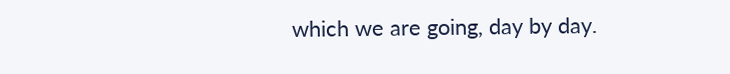which we are going, day by day.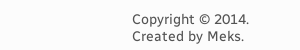Copyright © 2014. Created by Meks.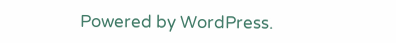Powered by WordPress.